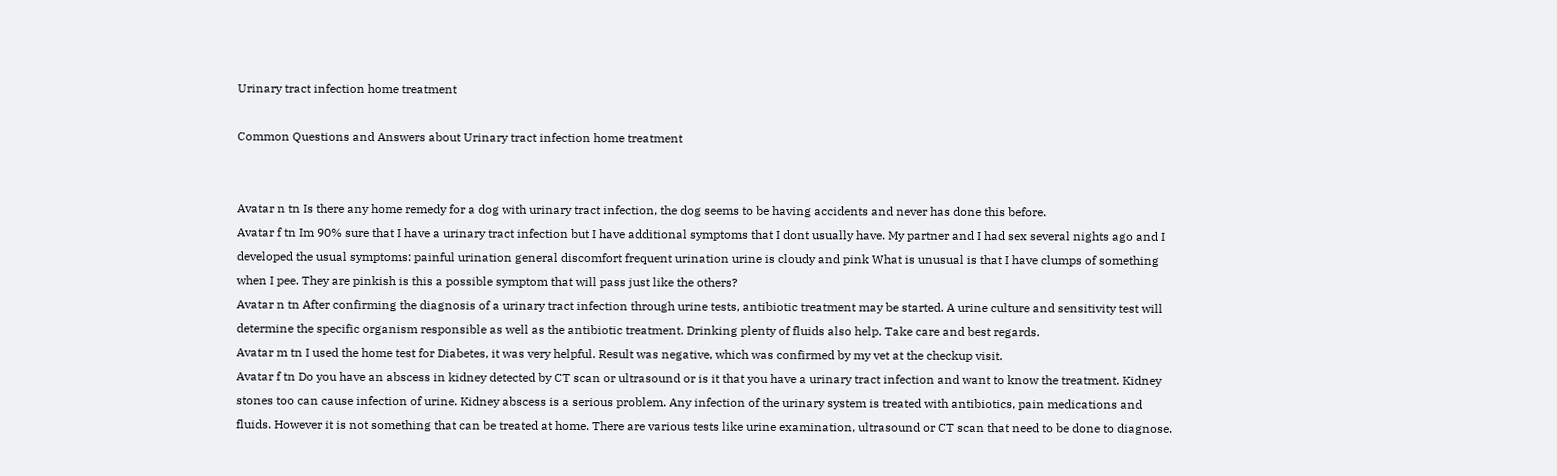Urinary tract infection home treatment

Common Questions and Answers about Urinary tract infection home treatment


Avatar n tn Is there any home remedy for a dog with urinary tract infection, the dog seems to be having accidents and never has done this before.
Avatar f tn Im 90% sure that I have a urinary tract infection but I have additional symptoms that I dont usually have. My partner and I had sex several nights ago and I developed the usual symptoms: painful urination general discomfort frequent urination urine is cloudy and pink What is unusual is that I have clumps of something when I pee. They are pinkish is this a possible symptom that will pass just like the others?
Avatar n tn After confirming the diagnosis of a urinary tract infection through urine tests, antibiotic treatment may be started. A urine culture and sensitivity test will determine the specific organism responsible as well as the antibiotic treatment. Drinking plenty of fluids also help. Take care and best regards.
Avatar m tn I used the home test for Diabetes, it was very helpful. Result was negative, which was confirmed by my vet at the checkup visit.
Avatar f tn Do you have an abscess in kidney detected by CT scan or ultrasound or is it that you have a urinary tract infection and want to know the treatment. Kidney stones too can cause infection of urine. Kidney abscess is a serious problem. Any infection of the urinary system is treated with antibiotics, pain medications and fluids. However it is not something that can be treated at home. There are various tests like urine examination, ultrasound or CT scan that need to be done to diagnose.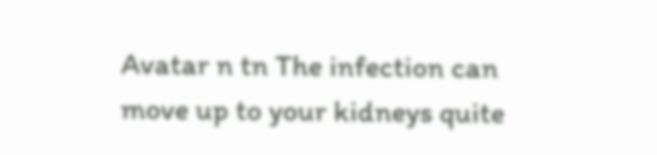Avatar n tn The infection can move up to your kidneys quite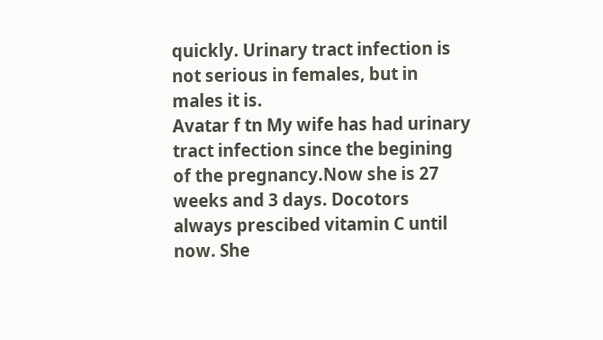quickly. Urinary tract infection is not serious in females, but in males it is.
Avatar f tn My wife has had urinary tract infection since the begining of the pregnancy.Now she is 27 weeks and 3 days. Docotors always prescibed vitamin C until now. She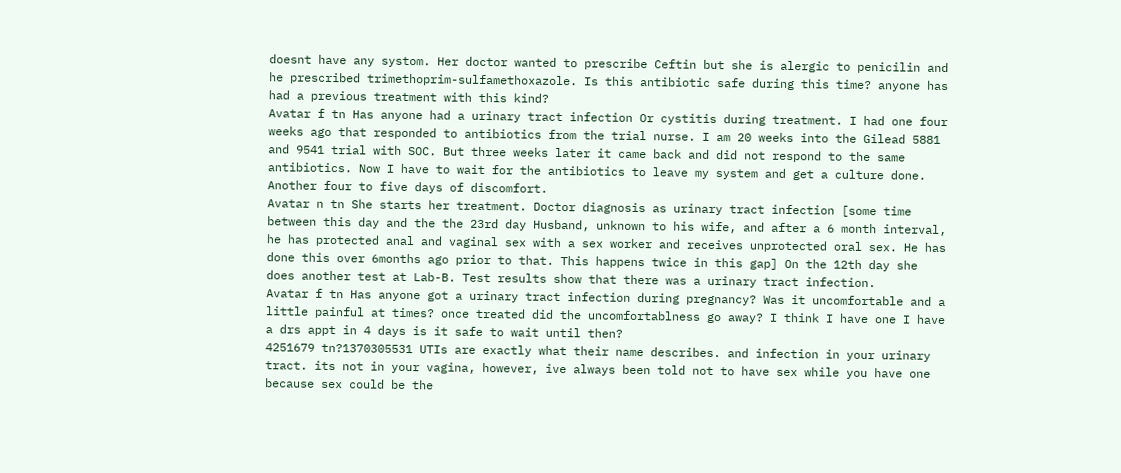doesnt have any systom. Her doctor wanted to prescribe Ceftin but she is alergic to penicilin and he prescribed trimethoprim-sulfamethoxazole. Is this antibiotic safe during this time? anyone has had a previous treatment with this kind?
Avatar f tn Has anyone had a urinary tract infection Or cystitis during treatment. I had one four weeks ago that responded to antibiotics from the trial nurse. I am 20 weeks into the Gilead 5881 and 9541 trial with SOC. But three weeks later it came back and did not respond to the same antibiotics. Now I have to wait for the antibiotics to leave my system and get a culture done. Another four to five days of discomfort.
Avatar n tn She starts her treatment. Doctor diagnosis as urinary tract infection [some time between this day and the the 23rd day Husband, unknown to his wife, and after a 6 month interval, he has protected anal and vaginal sex with a sex worker and receives unprotected oral sex. He has done this over 6months ago prior to that. This happens twice in this gap] On the 12th day she does another test at Lab-B. Test results show that there was a urinary tract infection.
Avatar f tn Has anyone got a urinary tract infection during pregnancy? Was it uncomfortable and a little painful at times? once treated did the uncomfortablness go away? I think I have one I have a drs appt in 4 days is it safe to wait until then?
4251679 tn?1370305531 UTIs are exactly what their name describes. and infection in your urinary tract. its not in your vagina, however, ive always been told not to have sex while you have one because sex could be the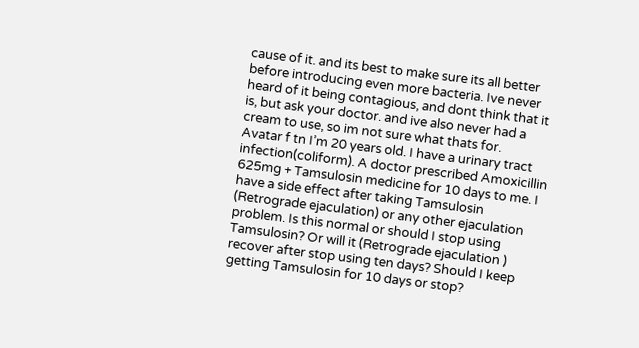cause of it. and its best to make sure its all better before introducing even more bacteria. Ive never heard of it being contagious, and dont think that it is, but ask your doctor. and ive also never had a cream to use, so im not sure what thats for.
Avatar f tn I’m 20 years old. I have a urinary tract infection(coliform). A doctor prescribed Amoxicillin 625mg + Tamsulosin medicine for 10 days to me. I have a side effect after taking Tamsulosin (Retrograde ejaculation) or any other ejaculation problem. Is this normal or should I stop using Tamsulosin? Or will it (Retrograde ejaculation ) recover after stop using ten days? Should I keep getting Tamsulosin for 10 days or stop?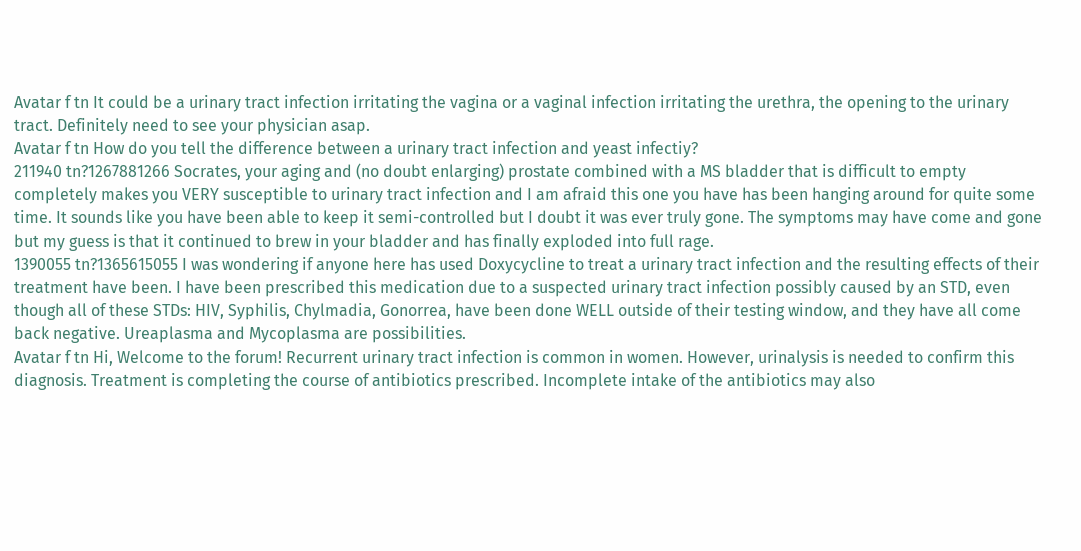Avatar f tn It could be a urinary tract infection irritating the vagina or a vaginal infection irritating the urethra, the opening to the urinary tract. Definitely need to see your physician asap.
Avatar f tn How do you tell the difference between a urinary tract infection and yeast infectiy?
211940 tn?1267881266 Socrates, your aging and (no doubt enlarging) prostate combined with a MS bladder that is difficult to empty completely makes you VERY susceptible to urinary tract infection and I am afraid this one you have has been hanging around for quite some time. It sounds like you have been able to keep it semi-controlled but I doubt it was ever truly gone. The symptoms may have come and gone but my guess is that it continued to brew in your bladder and has finally exploded into full rage.
1390055 tn?1365615055 I was wondering if anyone here has used Doxycycline to treat a urinary tract infection and the resulting effects of their treatment have been. I have been prescribed this medication due to a suspected urinary tract infection possibly caused by an STD, even though all of these STDs: HIV, Syphilis, Chylmadia, Gonorrea, have been done WELL outside of their testing window, and they have all come back negative. Ureaplasma and Mycoplasma are possibilities.
Avatar f tn Hi, Welcome to the forum! Recurrent urinary tract infection is common in women. However, urinalysis is needed to confirm this diagnosis. Treatment is completing the course of antibiotics prescribed. Incomplete intake of the antibiotics may also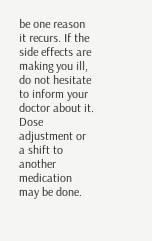be one reason it recurs. If the side effects are making you ill, do not hesitate to inform your doctor about it. Dose adjustment or a shift to another medication may be done.